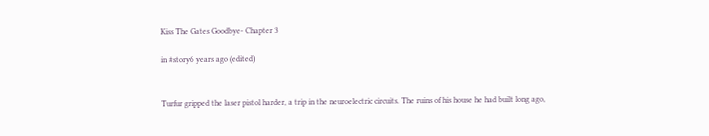Kiss The Gates Goodbye- Chapter 3

in #story6 years ago (edited)


Turfur gripped the laser pistol harder, a trip in the neuroelectric circuits. The ruins of his house he had built long ago,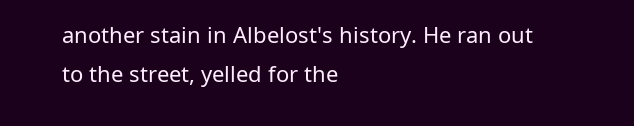another stain in Albelost's history. He ran out to the street, yelled for the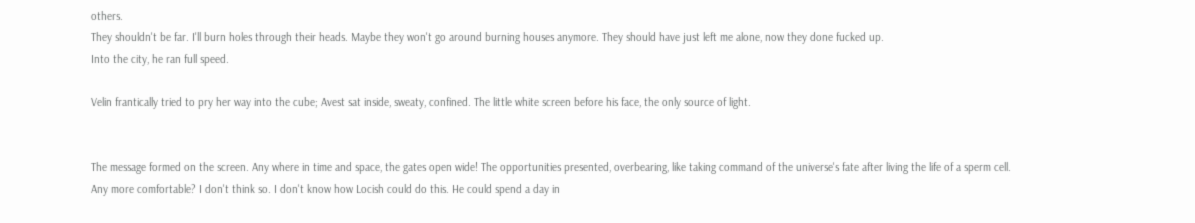others.
They shouldn't be far. I'll burn holes through their heads. Maybe they won't go around burning houses anymore. They should have just left me alone, now they done fucked up.
Into the city, he ran full speed.

Velin frantically tried to pry her way into the cube; Avest sat inside, sweaty, confined. The little white screen before his face, the only source of light.


The message formed on the screen. Any where in time and space, the gates open wide! The opportunities presented, overbearing, like taking command of the universe's fate after living the life of a sperm cell.
Any more comfortable? I don't think so. I don't know how Locish could do this. He could spend a day in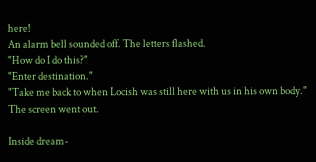here!
An alarm bell sounded off. The letters flashed.
"How do I do this?"
"Enter destination."
"Take me back to when Locish was still here with us in his own body."
The screen went out.

Inside dream-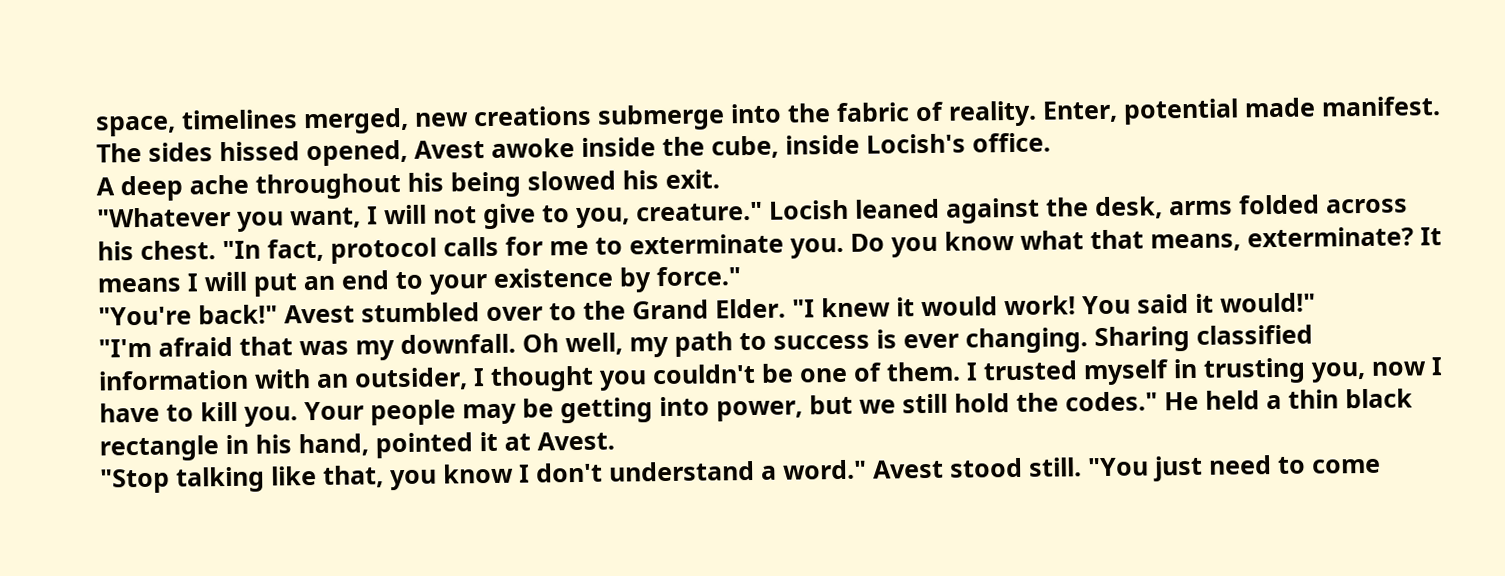space, timelines merged, new creations submerge into the fabric of reality. Enter, potential made manifest.
The sides hissed opened, Avest awoke inside the cube, inside Locish's office.
A deep ache throughout his being slowed his exit.
"Whatever you want, I will not give to you, creature." Locish leaned against the desk, arms folded across his chest. "In fact, protocol calls for me to exterminate you. Do you know what that means, exterminate? It means I will put an end to your existence by force."
"You're back!" Avest stumbled over to the Grand Elder. "I knew it would work! You said it would!"
"I'm afraid that was my downfall. Oh well, my path to success is ever changing. Sharing classified information with an outsider, I thought you couldn't be one of them. I trusted myself in trusting you, now I have to kill you. Your people may be getting into power, but we still hold the codes." He held a thin black rectangle in his hand, pointed it at Avest.
"Stop talking like that, you know I don't understand a word." Avest stood still. "You just need to come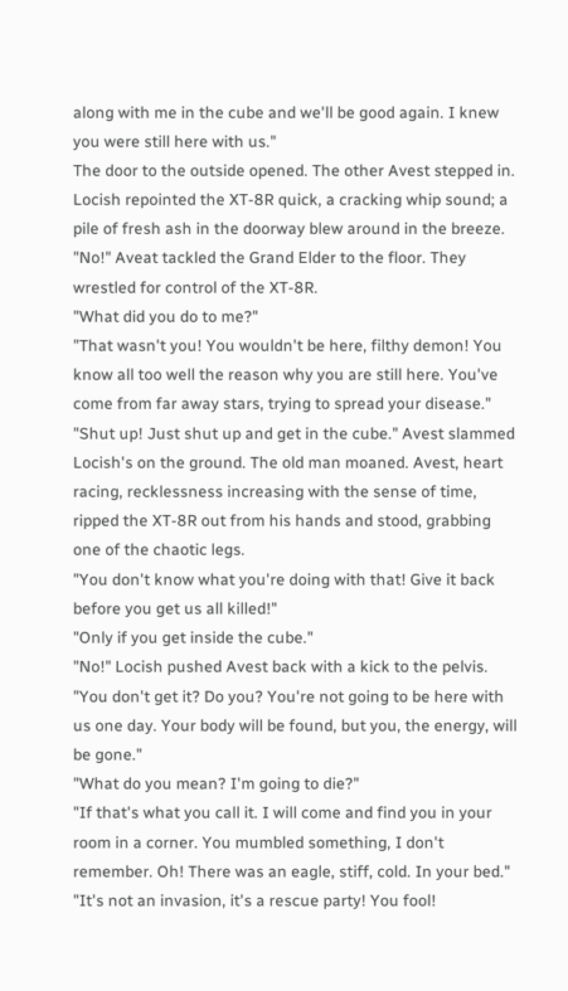along with me in the cube and we'll be good again. I knew you were still here with us."
The door to the outside opened. The other Avest stepped in. Locish repointed the XT-8R quick, a cracking whip sound; a pile of fresh ash in the doorway blew around in the breeze.
"No!" Aveat tackled the Grand Elder to the floor. They wrestled for control of the XT-8R.
"What did you do to me?"
"That wasn't you! You wouldn't be here, filthy demon! You know all too well the reason why you are still here. You've come from far away stars, trying to spread your disease."
"Shut up! Just shut up and get in the cube." Avest slammed Locish's on the ground. The old man moaned. Avest, heart racing, recklessness increasing with the sense of time, ripped the XT-8R out from his hands and stood, grabbing one of the chaotic legs.
"You don't know what you're doing with that! Give it back before you get us all killed!"
"Only if you get inside the cube."
"No!" Locish pushed Avest back with a kick to the pelvis.
"You don't get it? Do you? You're not going to be here with us one day. Your body will be found, but you, the energy, will be gone."
"What do you mean? I'm going to die?"
"If that's what you call it. I will come and find you in your room in a corner. You mumbled something, I don't remember. Oh! There was an eagle, stiff, cold. In your bed."
"It's not an invasion, it's a rescue party! You fool!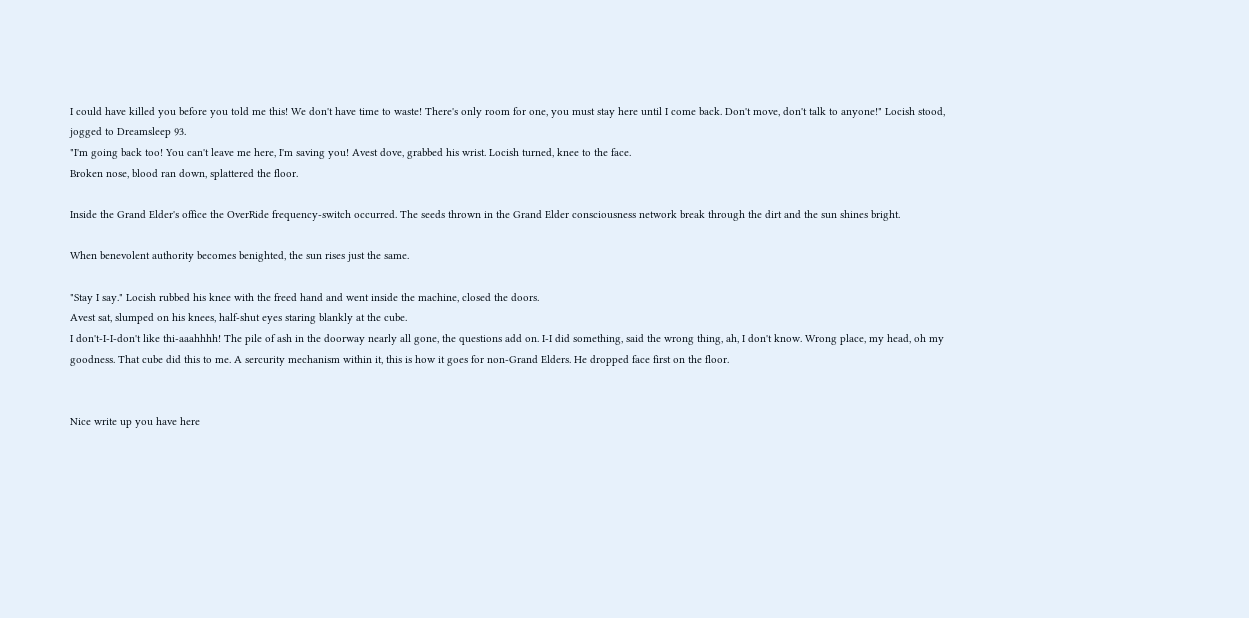I could have killed you before you told me this! We don't have time to waste! There's only room for one, you must stay here until I come back. Don't move, don't talk to anyone!" Locish stood, jogged to Dreamsleep 93.
"I'm going back too! You can't leave me here, I'm saving you! Avest dove, grabbed his wrist. Locish turned, knee to the face.
Broken nose, blood ran down, splattered the floor.

Inside the Grand Elder's office the OverRide frequency-switch occurred. The seeds thrown in the Grand Elder consciousness network break through the dirt and the sun shines bright.

When benevolent authority becomes benighted, the sun rises just the same.

"Stay I say." Locish rubbed his knee with the freed hand and went inside the machine, closed the doors.
Avest sat, slumped on his knees, half-shut eyes staring blankly at the cube.
I don't-I-I-don't like thi-aaahhhh! The pile of ash in the doorway nearly all gone, the questions add on. I-I did something, said the wrong thing, ah, I don't know. Wrong place, my head, oh my goodness. That cube did this to me. A sercurity mechanism within it, this is how it goes for non-Grand Elders. He dropped face first on the floor.


Nice write up you have here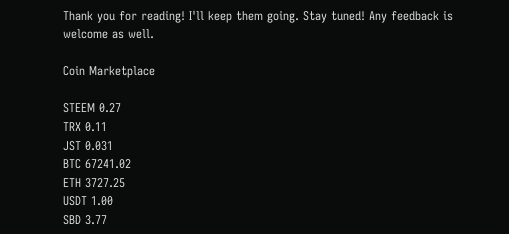Thank you for reading! I'll keep them going. Stay tuned! Any feedback is welcome as well.

Coin Marketplace

STEEM 0.27
TRX 0.11
JST 0.031
BTC 67241.02
ETH 3727.25
USDT 1.00
SBD 3.77